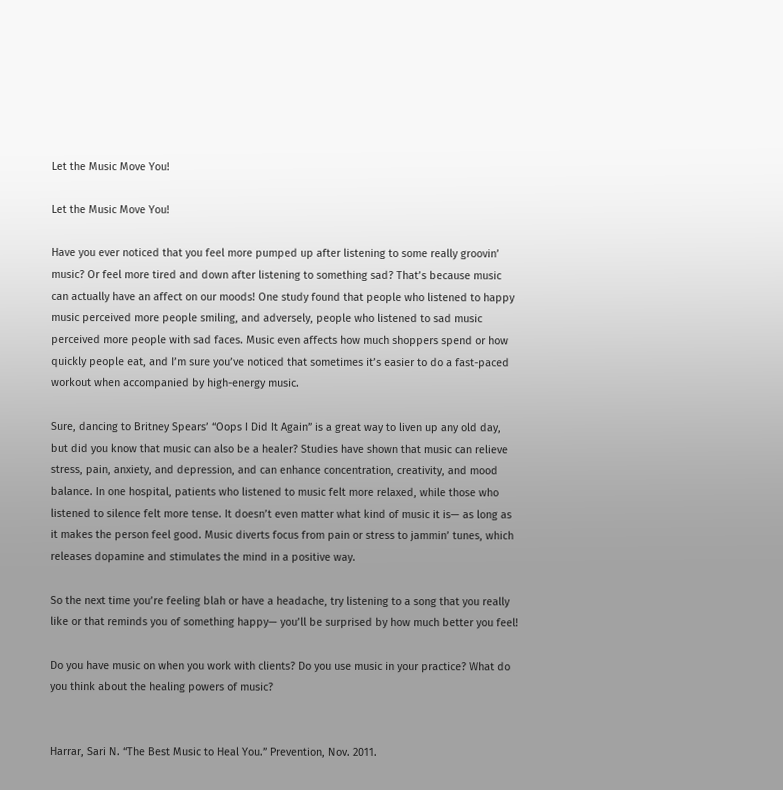Let the Music Move You!

Let the Music Move You!

Have you ever noticed that you feel more pumped up after listening to some really groovin’ music? Or feel more tired and down after listening to something sad? That’s because music can actually have an affect on our moods! One study found that people who listened to happy music perceived more people smiling, and adversely, people who listened to sad music perceived more people with sad faces. Music even affects how much shoppers spend or how quickly people eat, and I’m sure you’ve noticed that sometimes it’s easier to do a fast-paced workout when accompanied by high-energy music.

Sure, dancing to Britney Spears’ “Oops I Did It Again” is a great way to liven up any old day, but did you know that music can also be a healer? Studies have shown that music can relieve stress, pain, anxiety, and depression, and can enhance concentration, creativity, and mood balance. In one hospital, patients who listened to music felt more relaxed, while those who listened to silence felt more tense. It doesn’t even matter what kind of music it is— as long as it makes the person feel good. Music diverts focus from pain or stress to jammin’ tunes, which releases dopamine and stimulates the mind in a positive way.

So the next time you’re feeling blah or have a headache, try listening to a song that you really like or that reminds you of something happy— you’ll be surprised by how much better you feel!

Do you have music on when you work with clients? Do you use music in your practice? What do you think about the healing powers of music?


Harrar, Sari N. “The Best Music to Heal You.” Prevention, Nov. 2011.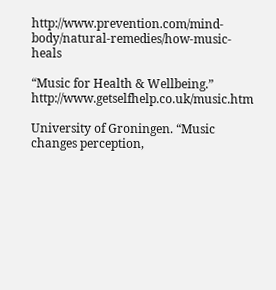http://www.prevention.com/mind-body/natural-remedies/how-music-heals

“Music for Health & Wellbeing.” http://www.getselfhelp.co.uk/music.htm

University of Groningen. “Music changes perception,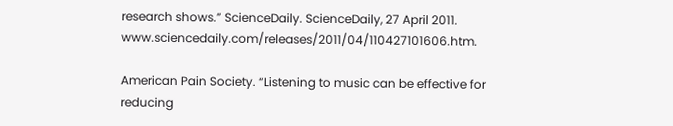research shows.” ScienceDaily. ScienceDaily, 27 April 2011. www.sciencedaily.com/releases/2011/04/110427101606.htm.

American Pain Society. “Listening to music can be effective for reducing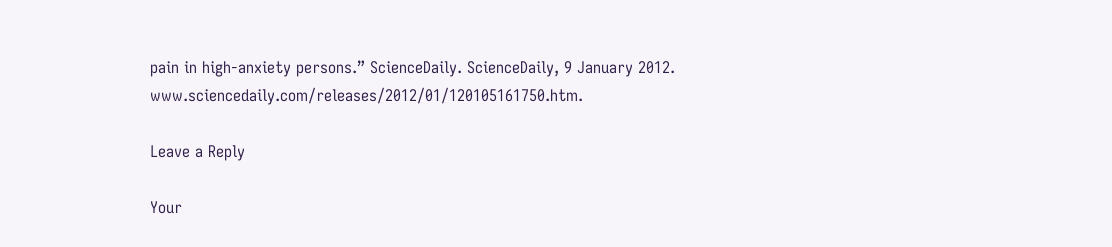pain in high-anxiety persons.” ScienceDaily. ScienceDaily, 9 January 2012. www.sciencedaily.com/releases/2012/01/120105161750.htm.

Leave a Reply

Your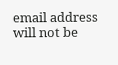email address will not be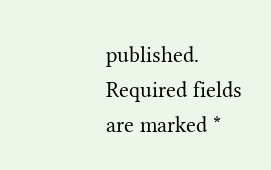published. Required fields are marked *